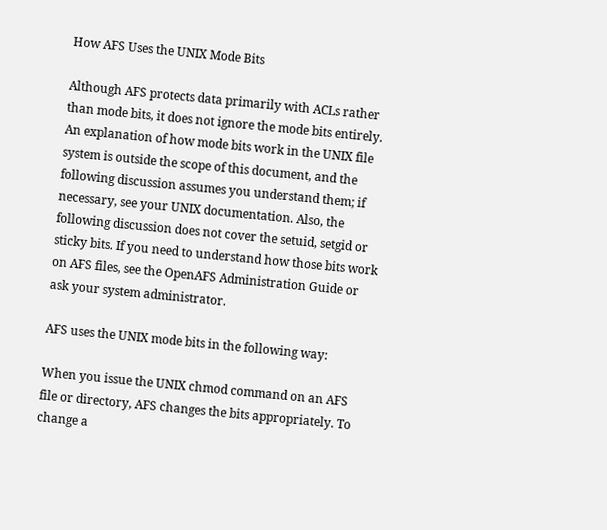How AFS Uses the UNIX Mode Bits

Although AFS protects data primarily with ACLs rather than mode bits, it does not ignore the mode bits entirely. An explanation of how mode bits work in the UNIX file system is outside the scope of this document, and the following discussion assumes you understand them; if necessary, see your UNIX documentation. Also, the following discussion does not cover the setuid, setgid or sticky bits. If you need to understand how those bits work on AFS files, see the OpenAFS Administration Guide or ask your system administrator.

AFS uses the UNIX mode bits in the following way:

When you issue the UNIX chmod command on an AFS file or directory, AFS changes the bits appropriately. To change a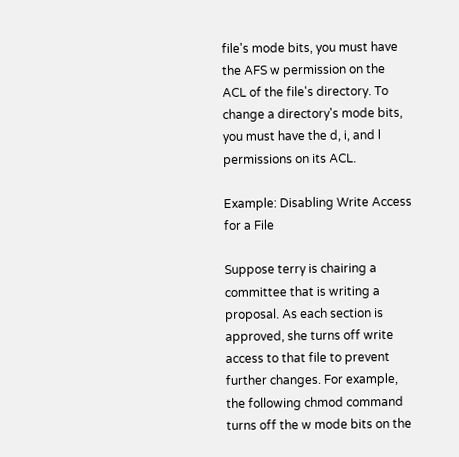file's mode bits, you must have the AFS w permission on the ACL of the file's directory. To change a directory's mode bits, you must have the d, i, and l permissions on its ACL.

Example: Disabling Write Access for a File

Suppose terry is chairing a committee that is writing a proposal. As each section is approved, she turns off write access to that file to prevent further changes. For example, the following chmod command turns off the w mode bits on the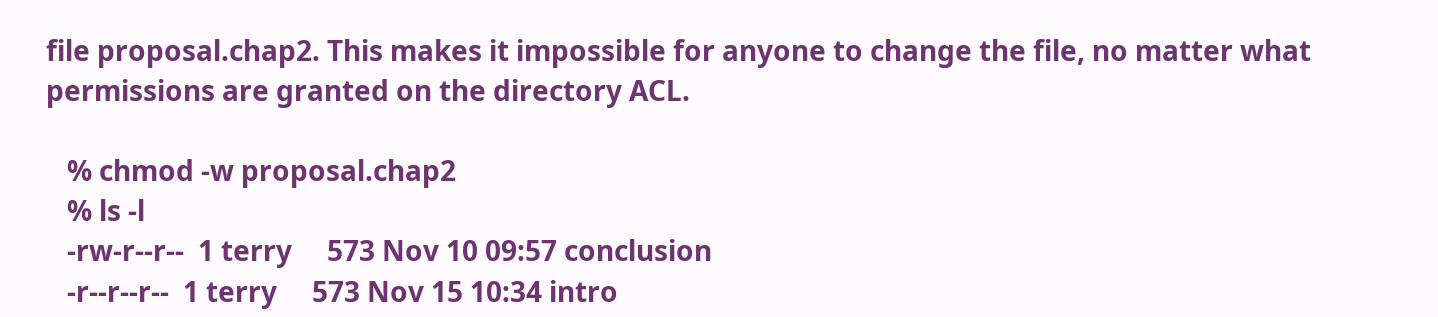file proposal.chap2. This makes it impossible for anyone to change the file, no matter what permissions are granted on the directory ACL.

   % chmod -w proposal.chap2
   % ls -l
   -rw-r--r--  1 terry     573 Nov 10 09:57 conclusion
   -r--r--r--  1 terry     573 Nov 15 10:34 intro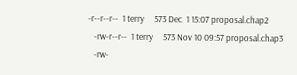-r--r--r--  1 terry     573 Dec  1 15:07 proposal.chap2
   -rw-r--r--  1 terry     573 Nov 10 09:57 proposal.chap3
   -rw-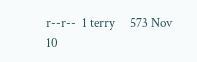r--r--  1 terry     573 Nov 10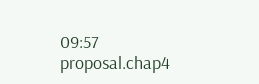09:57 proposal.chap4